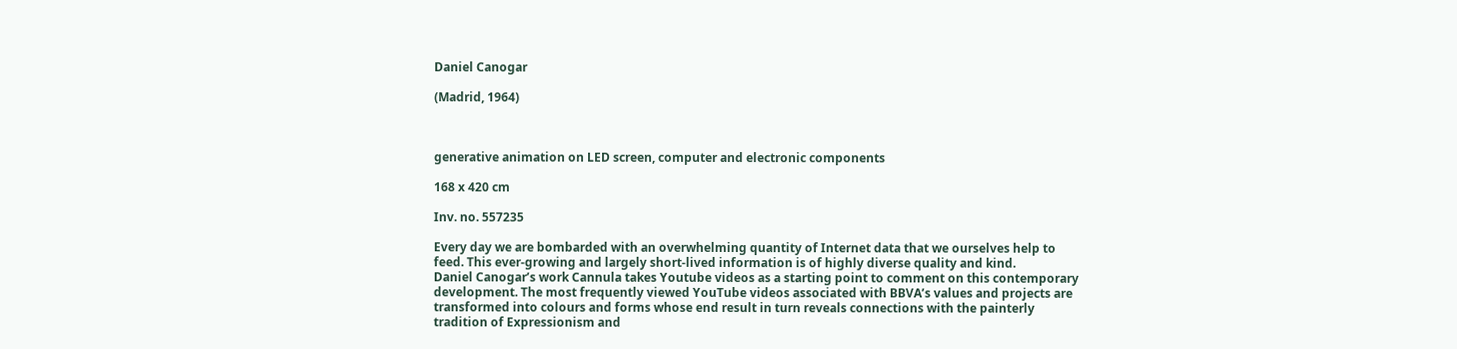Daniel Canogar

(Madrid, 1964)



generative animation on LED screen, computer and electronic components

168 x 420 cm

Inv. no. 557235

Every day we are bombarded with an overwhelming quantity of Internet data that we ourselves help to feed. This ever-growing and largely short-lived information is of highly diverse quality and kind.
Daniel Canogar’s work Cannula takes Youtube videos as a starting point to comment on this contemporary development. The most frequently viewed YouTube videos associated with BBVA’s values and projects are transformed into colours and forms whose end result in turn reveals connections with the painterly tradition of Expressionism and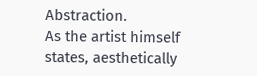Abstraction.
As the artist himself states, aesthetically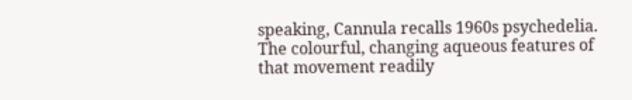speaking, Cannula recalls 1960s psychedelia. The colourful, changing aqueous features of that movement readily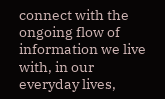connect with the ongoing flow of information we live with, in our everyday lives,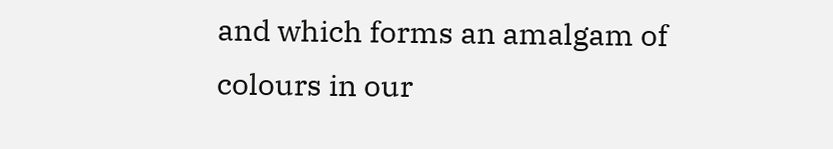and which forms an amalgam of colours in our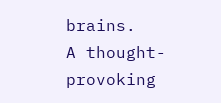brains.
A thought-provoking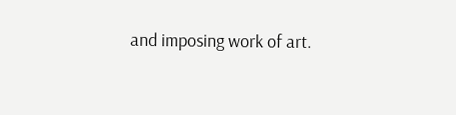and imposing work of art.